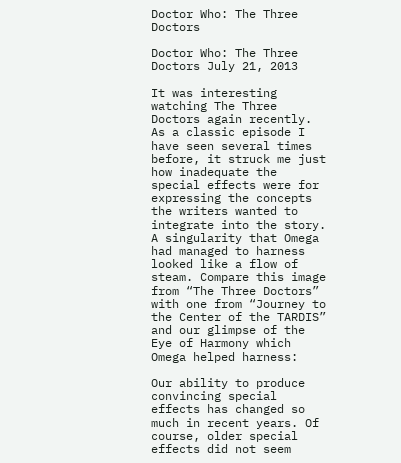Doctor Who: The Three Doctors

Doctor Who: The Three Doctors July 21, 2013

It was interesting watching The Three Doctors again recently. As a classic episode I have seen several times before, it struck me just how inadequate the special effects were for expressing the concepts the writers wanted to integrate into the story. A singularity that Omega had managed to harness looked like a flow of steam. Compare this image from “The Three Doctors” with one from “Journey to the Center of the TARDIS” and our glimpse of the Eye of Harmony which Omega helped harness:

Our ability to produce convincing special effects has changed so much in recent years. Of course, older special effects did not seem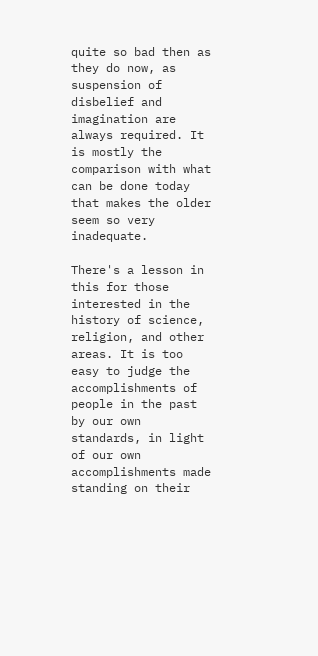quite so bad then as they do now, as suspension of disbelief and imagination are always required. It is mostly the comparison with what can be done today that makes the older seem so very inadequate.

There's a lesson in this for those interested in the history of science, religion, and other areas. It is too easy to judge the accomplishments of people in the past by our own standards, in light of our own accomplishments made standing on their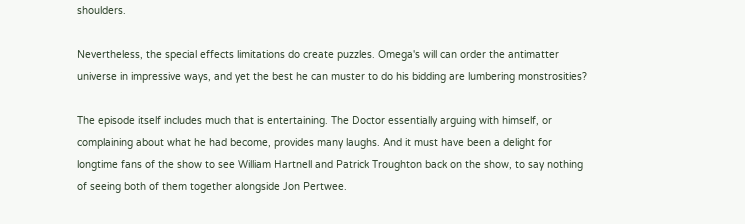shoulders.

Nevertheless, the special effects limitations do create puzzles. Omega's will can order the antimatter universe in impressive ways, and yet the best he can muster to do his bidding are lumbering monstrosities?

The episode itself includes much that is entertaining. The Doctor essentially arguing with himself, or complaining about what he had become, provides many laughs. And it must have been a delight for longtime fans of the show to see William Hartnell and Patrick Troughton back on the show, to say nothing of seeing both of them together alongside Jon Pertwee.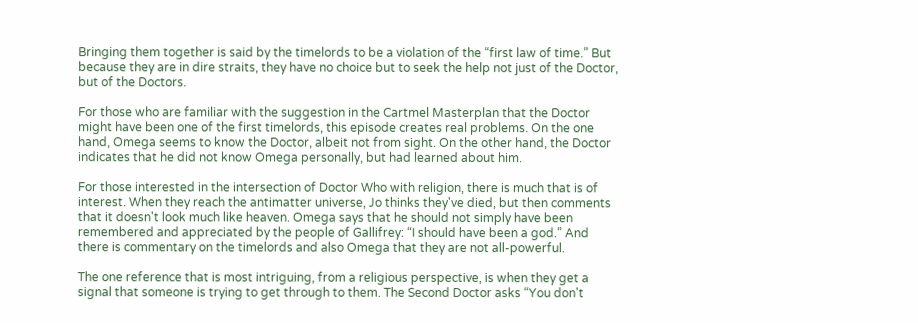Bringing them together is said by the timelords to be a violation of the “first law of time.” But because they are in dire straits, they have no choice but to seek the help not just of the Doctor, but of the Doctors.

For those who are familiar with the suggestion in the Cartmel Masterplan that the Doctor might have been one of the first timelords, this episode creates real problems. On the one hand, Omega seems to know the Doctor, albeit not from sight. On the other hand, the Doctor indicates that he did not know Omega personally, but had learned about him.

For those interested in the intersection of Doctor Who with religion, there is much that is of interest. When they reach the antimatter universe, Jo thinks they've died, but then comments that it doesn't look much like heaven. Omega says that he should not simply have been remembered and appreciated by the people of Gallifrey: “I should have been a god.” And there is commentary on the timelords and also Omega that they are not all-powerful.

The one reference that is most intriguing, from a religious perspective, is when they get a signal that someone is trying to get through to them. The Second Doctor asks “You don't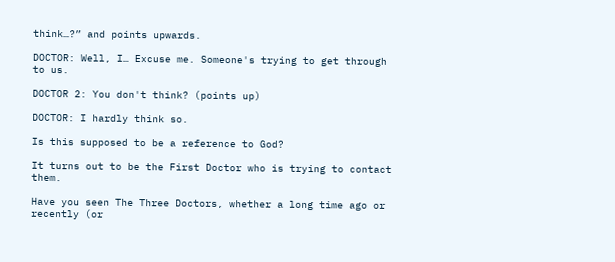think…?” and points upwards.

DOCTOR: Well, I… Excuse me. Someone's trying to get through to us.

DOCTOR 2: You don't think? (points up)

DOCTOR: I hardly think so.

Is this supposed to be a reference to God?

It turns out to be the First Doctor who is trying to contact them.

Have you seen The Three Doctors, whether a long time ago or recently (or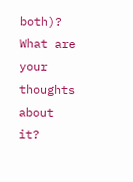both)? What are your thoughts about it?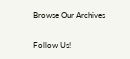Browse Our Archives

Follow Us!